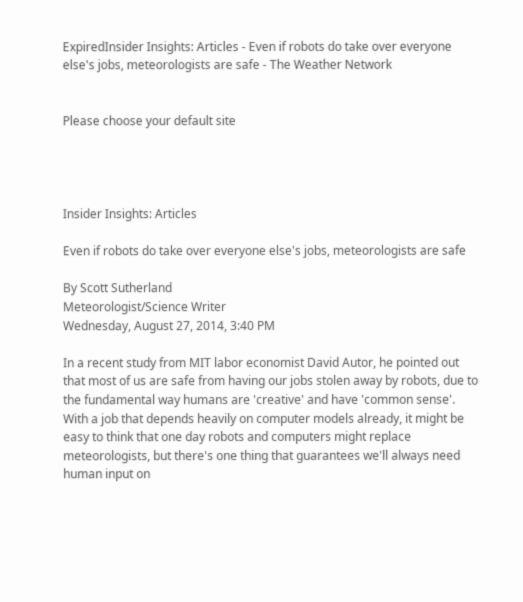ExpiredInsider Insights: Articles - Even if robots do take over everyone else's jobs, meteorologists are safe - The Weather Network


Please choose your default site




Insider Insights: Articles

Even if robots do take over everyone else's jobs, meteorologists are safe

By Scott Sutherland
Meteorologist/Science Writer
Wednesday, August 27, 2014, 3:40 PM

In a recent study from MIT labor economist David Autor, he pointed out that most of us are safe from having our jobs stolen away by robots, due to the fundamental way humans are 'creative' and have 'common sense'. With a job that depends heavily on computer models already, it might be easy to think that one day robots and computers might replace meteorologists, but there's one thing that guarantees we'll always need human input on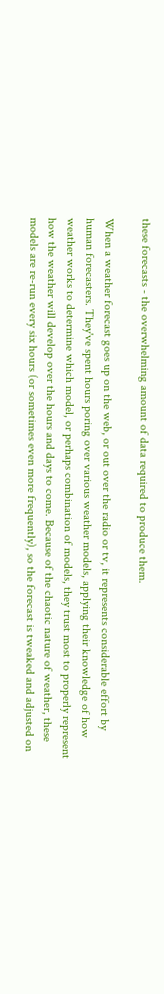these forecasts - the overwhelming amount of data required to produce them.

When a weather forecast goes up on the web, or out over the radio or tv, it represents considerable effort by human forecasters. They've spent hours poring over various weather models, applying their knowledge of how weather works to determine which model, or perhaps combination of models, they trust most to properly represent how the weather will develop over the hours and days to come. Because of the chaotic nature of weather, these models are re-run every six hours (or sometimes even more frequently), so the forecast is tweaked and adjusted on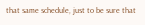that same schedule, just to be sure that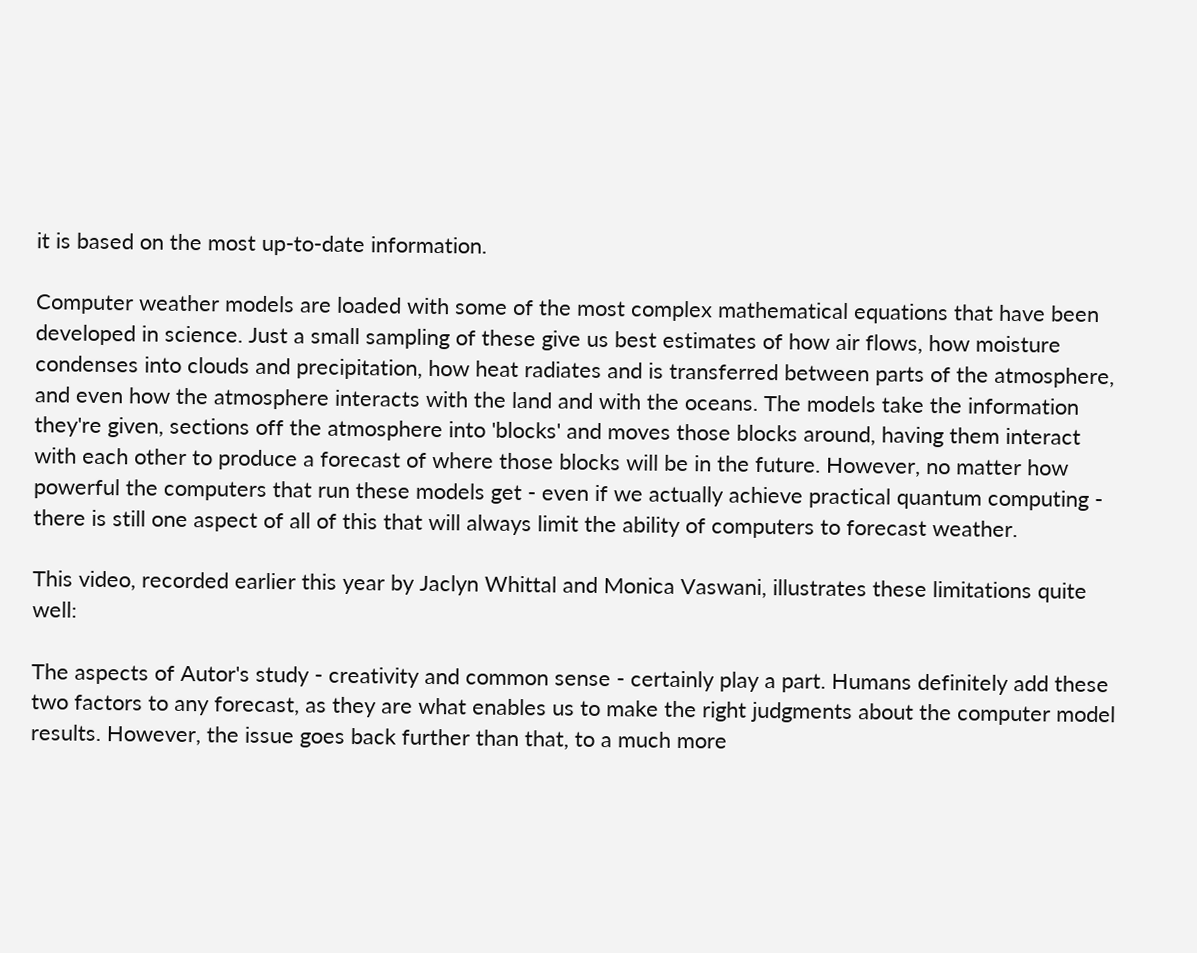it is based on the most up-to-date information.

Computer weather models are loaded with some of the most complex mathematical equations that have been developed in science. Just a small sampling of these give us best estimates of how air flows, how moisture condenses into clouds and precipitation, how heat radiates and is transferred between parts of the atmosphere, and even how the atmosphere interacts with the land and with the oceans. The models take the information they're given, sections off the atmosphere into 'blocks' and moves those blocks around, having them interact with each other to produce a forecast of where those blocks will be in the future. However, no matter how powerful the computers that run these models get - even if we actually achieve practical quantum computing - there is still one aspect of all of this that will always limit the ability of computers to forecast weather.

This video, recorded earlier this year by Jaclyn Whittal and Monica Vaswani, illustrates these limitations quite well:

The aspects of Autor's study - creativity and common sense - certainly play a part. Humans definitely add these two factors to any forecast, as they are what enables us to make the right judgments about the computer model results. However, the issue goes back further than that, to a much more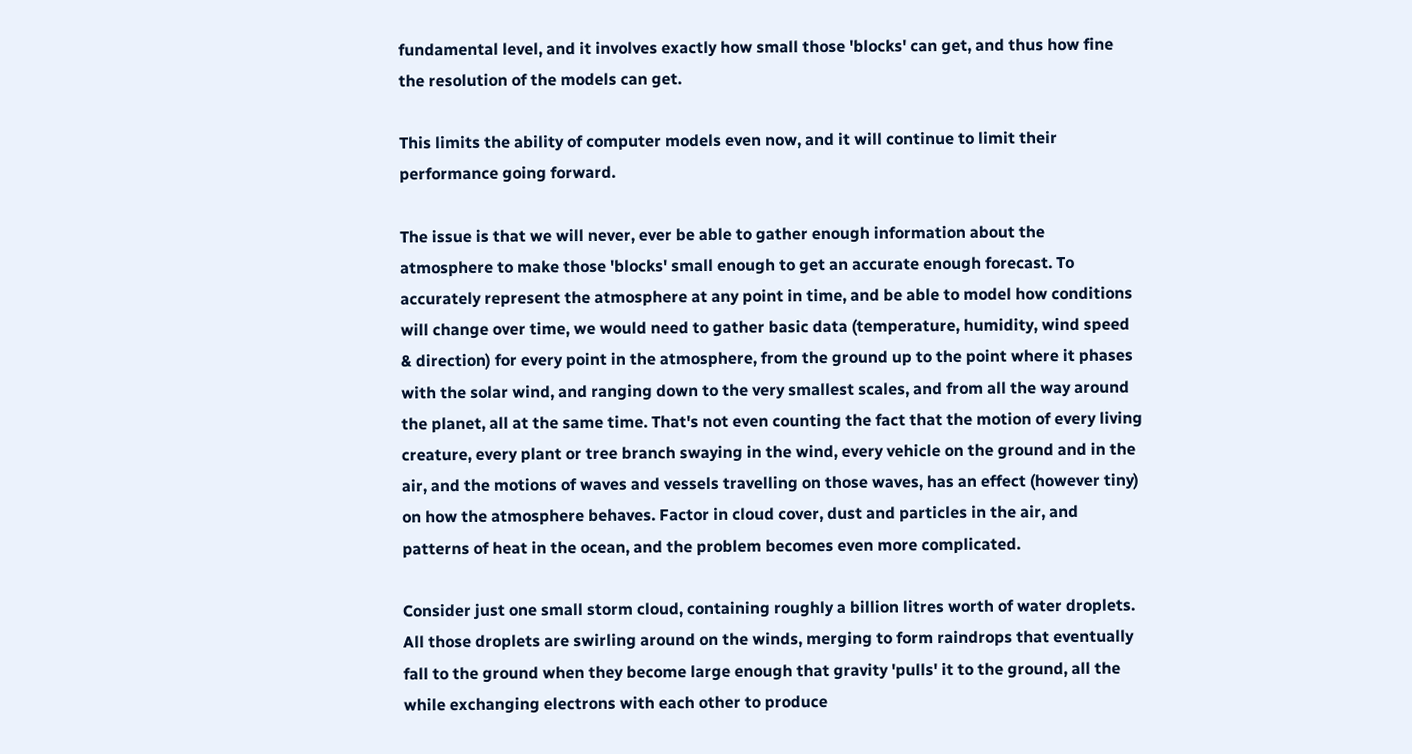fundamental level, and it involves exactly how small those 'blocks' can get, and thus how fine the resolution of the models can get.

This limits the ability of computer models even now, and it will continue to limit their performance going forward.

The issue is that we will never, ever be able to gather enough information about the atmosphere to make those 'blocks' small enough to get an accurate enough forecast. To accurately represent the atmosphere at any point in time, and be able to model how conditions will change over time, we would need to gather basic data (temperature, humidity, wind speed & direction) for every point in the atmosphere, from the ground up to the point where it phases with the solar wind, and ranging down to the very smallest scales, and from all the way around the planet, all at the same time. That's not even counting the fact that the motion of every living creature, every plant or tree branch swaying in the wind, every vehicle on the ground and in the air, and the motions of waves and vessels travelling on those waves, has an effect (however tiny) on how the atmosphere behaves. Factor in cloud cover, dust and particles in the air, and patterns of heat in the ocean, and the problem becomes even more complicated.

Consider just one small storm cloud, containing roughly a billion litres worth of water droplets. All those droplets are swirling around on the winds, merging to form raindrops that eventually fall to the ground when they become large enough that gravity 'pulls' it to the ground, all the while exchanging electrons with each other to produce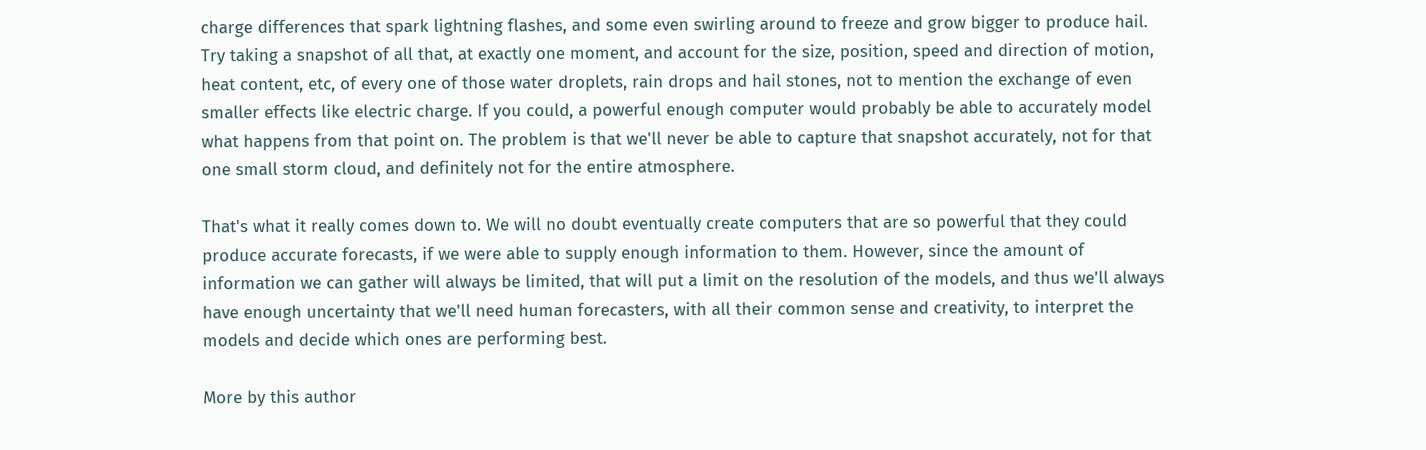charge differences that spark lightning flashes, and some even swirling around to freeze and grow bigger to produce hail. Try taking a snapshot of all that, at exactly one moment, and account for the size, position, speed and direction of motion, heat content, etc, of every one of those water droplets, rain drops and hail stones, not to mention the exchange of even smaller effects like electric charge. If you could, a powerful enough computer would probably be able to accurately model what happens from that point on. The problem is that we'll never be able to capture that snapshot accurately, not for that one small storm cloud, and definitely not for the entire atmosphere.

That's what it really comes down to. We will no doubt eventually create computers that are so powerful that they could produce accurate forecasts, if we were able to supply enough information to them. However, since the amount of information we can gather will always be limited, that will put a limit on the resolution of the models, and thus we'll always have enough uncertainty that we'll need human forecasters, with all their common sense and creativity, to interpret the models and decide which ones are performing best.

More by this author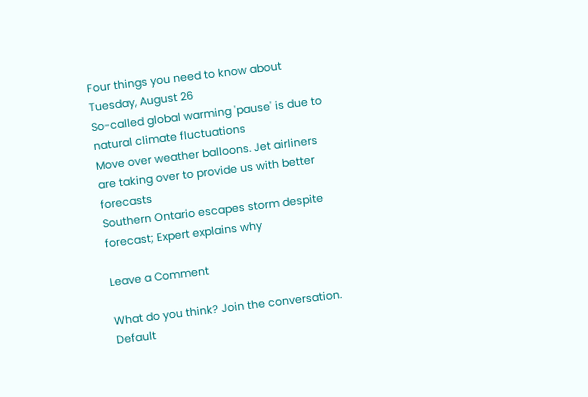Four things you need to know about Tuesday, August 26
So-called global warming 'pause' is due to natural climate fluctuations
Move over weather balloons. Jet airliners are taking over to provide us with better forecasts
Southern Ontario escapes storm despite forecast; Expert explains why

Leave a Comment

What do you think? Join the conversation.
Default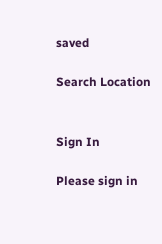saved

Search Location


Sign In

Please sign in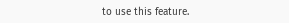to use this feature.